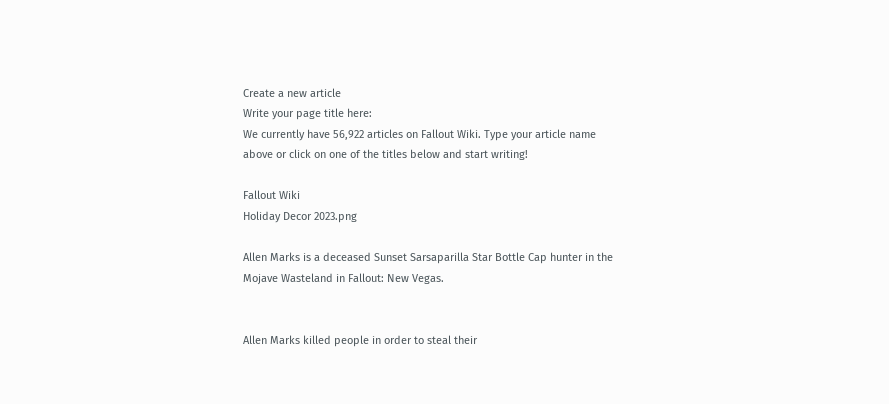Create a new article
Write your page title here:
We currently have 56,922 articles on Fallout Wiki. Type your article name above or click on one of the titles below and start writing!

Fallout Wiki
Holiday Decor 2023.png

Allen Marks is a deceased Sunset Sarsaparilla Star Bottle Cap hunter in the Mojave Wasteland in Fallout: New Vegas.


Allen Marks killed people in order to steal their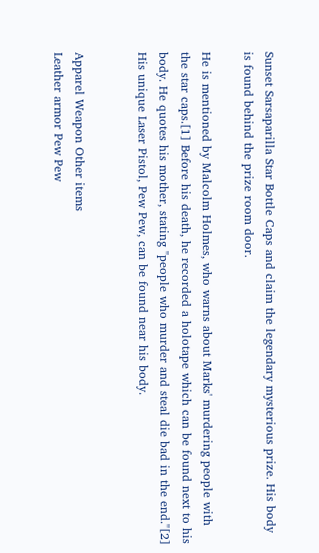Sunset Sarsaparilla Star Bottle Caps and claim the legendary mysterious prize. His body is found behind the prize room door.

He is mentioned by Malcolm Holmes, who warns about Marks' murdering people with the star caps.[1] Before his death, he recorded a holotape which can be found next to his body. He quotes his mother, stating "people who murder and steal die bad in the end."[2] His unique Laser Pistol, Pew Pew, can be found near his body.


Apparel Weapon Other items
Leather armor Pew Pew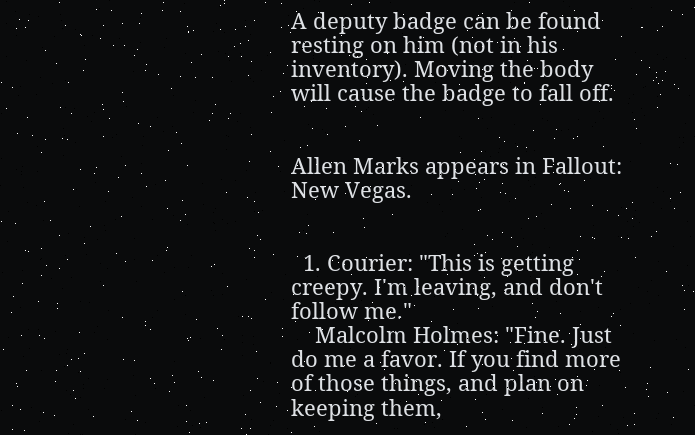A deputy badge can be found resting on him (not in his inventory). Moving the body will cause the badge to fall off.


Allen Marks appears in Fallout: New Vegas.


  1. Courier: "This is getting creepy. I'm leaving, and don't follow me."
    Malcolm Holmes: "Fine. Just do me a favor. If you find more of those things, and plan on keeping them,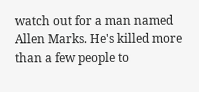watch out for a man named Allen Marks. He's killed more than a few people to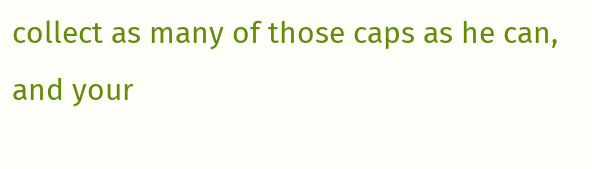collect as many of those caps as he can, and your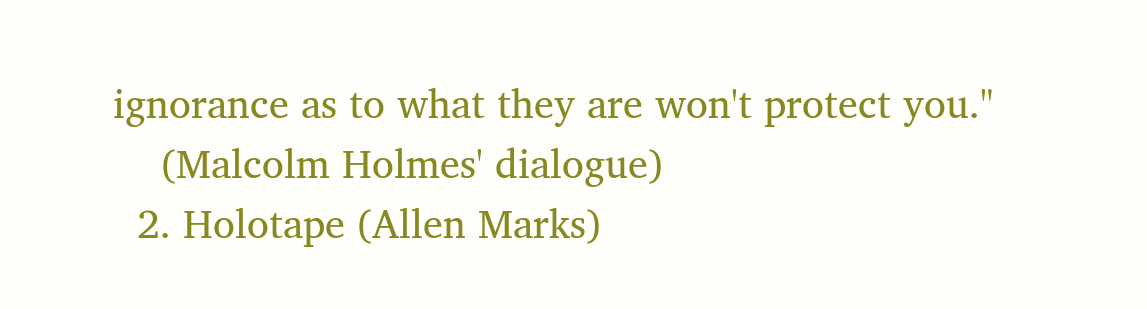ignorance as to what they are won't protect you."
    (Malcolm Holmes' dialogue)
  2. Holotape (Allen Marks)